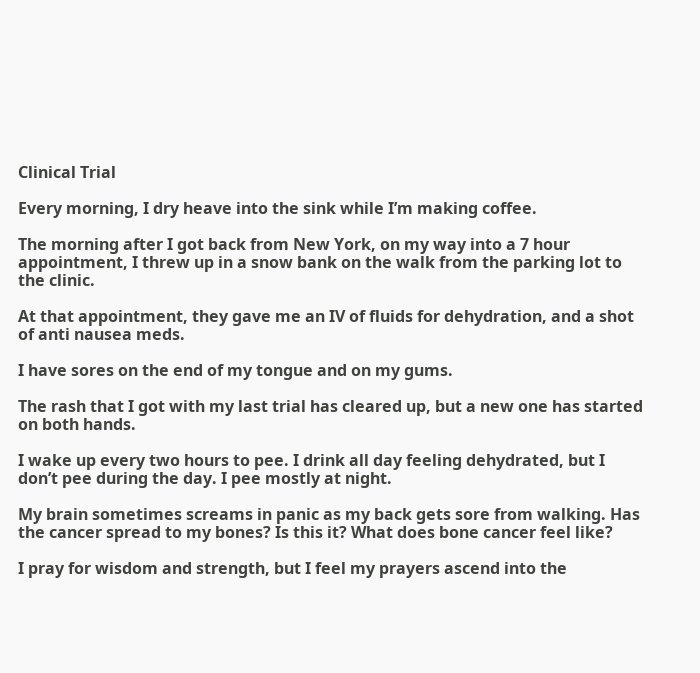Clinical Trial

Every morning, I dry heave into the sink while I’m making coffee.

The morning after I got back from New York, on my way into a 7 hour appointment, I threw up in a snow bank on the walk from the parking lot to the clinic.

At that appointment, they gave me an IV of fluids for dehydration, and a shot of anti nausea meds.

I have sores on the end of my tongue and on my gums.

The rash that I got with my last trial has cleared up, but a new one has started on both hands.

I wake up every two hours to pee. I drink all day feeling dehydrated, but I don’t pee during the day. I pee mostly at night.

My brain sometimes screams in panic as my back gets sore from walking. Has the cancer spread to my bones? Is this it? What does bone cancer feel like?

I pray for wisdom and strength, but I feel my prayers ascend into the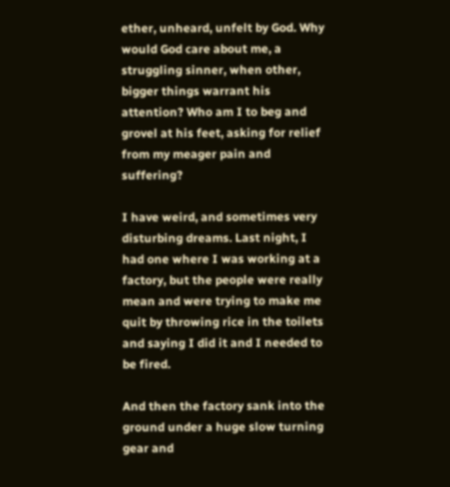ether, unheard, unfelt by God. Why would God care about me, a struggling sinner, when other, bigger things warrant his attention? Who am I to beg and grovel at his feet, asking for relief from my meager pain and suffering?

I have weird, and sometimes very disturbing dreams. Last night, I had one where I was working at a factory, but the people were really mean and were trying to make me quit by throwing rice in the toilets and saying I did it and I needed to be fired.

And then the factory sank into the ground under a huge slow turning gear and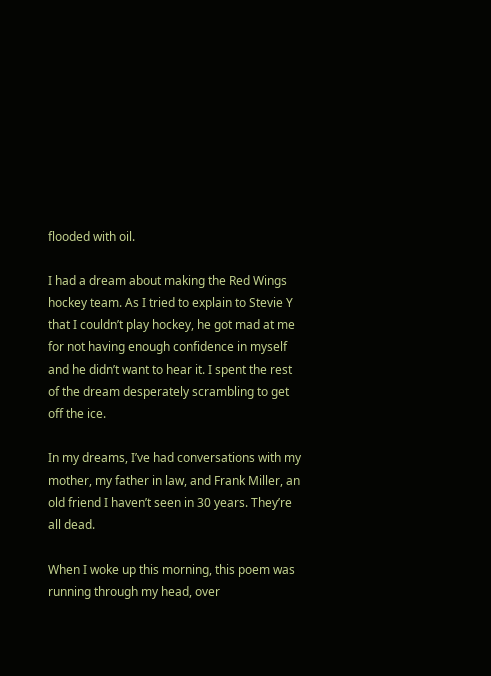flooded with oil.

I had a dream about making the Red Wings hockey team. As I tried to explain to Stevie Y that I couldn’t play hockey, he got mad at me for not having enough confidence in myself and he didn’t want to hear it. I spent the rest of the dream desperately scrambling to get off the ice.

In my dreams, I’ve had conversations with my mother, my father in law, and Frank Miller, an old friend I haven’t seen in 30 years. They’re all dead.

When I woke up this morning, this poem was running through my head, over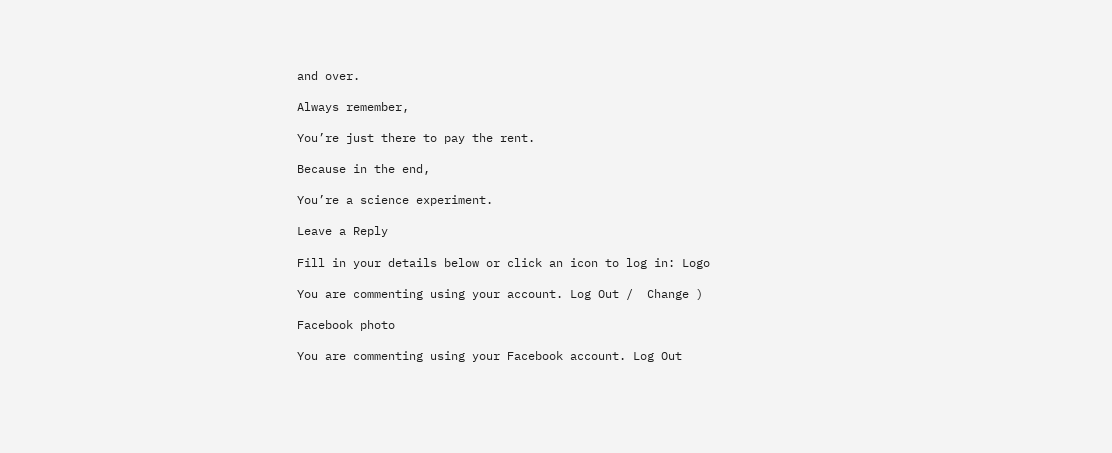and over.

Always remember,

You’re just there to pay the rent.

Because in the end,

You’re a science experiment.

Leave a Reply

Fill in your details below or click an icon to log in: Logo

You are commenting using your account. Log Out /  Change )

Facebook photo

You are commenting using your Facebook account. Log Out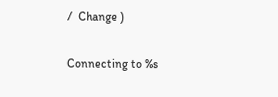/  Change )

Connecting to %s